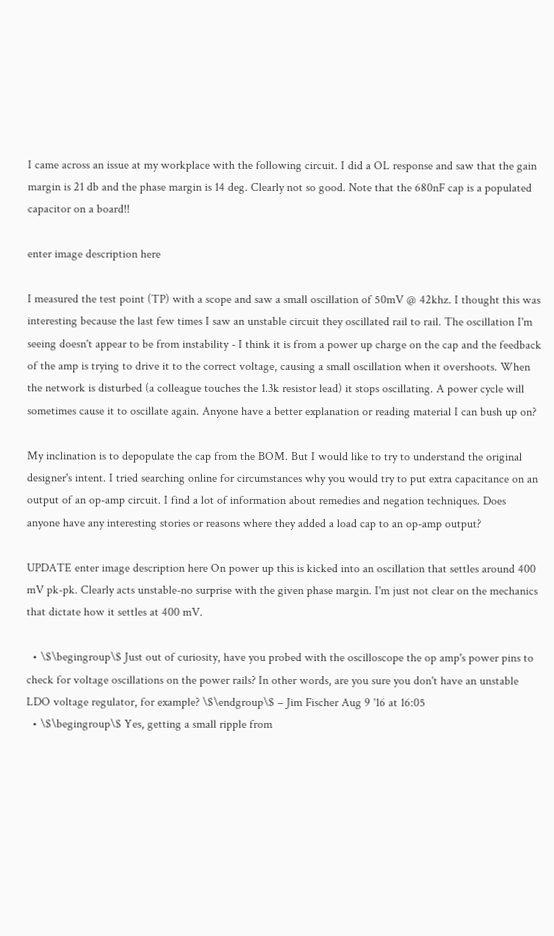I came across an issue at my workplace with the following circuit. I did a OL response and saw that the gain margin is 21 db and the phase margin is 14 deg. Clearly not so good. Note that the 680nF cap is a populated capacitor on a board!!

enter image description here

I measured the test point (TP) with a scope and saw a small oscillation of 50mV @ 42khz. I thought this was interesting because the last few times I saw an unstable circuit they oscillated rail to rail. The oscillation I'm seeing doesn't appear to be from instability - I think it is from a power up charge on the cap and the feedback of the amp is trying to drive it to the correct voltage, causing a small oscillation when it overshoots. When the network is disturbed (a colleague touches the 1.3k resistor lead) it stops oscillating. A power cycle will sometimes cause it to oscillate again. Anyone have a better explanation or reading material I can bush up on?

My inclination is to depopulate the cap from the BOM. But I would like to try to understand the original designer's intent. I tried searching online for circumstances why you would try to put extra capacitance on an output of an op-amp circuit. I find a lot of information about remedies and negation techniques. Does anyone have any interesting stories or reasons where they added a load cap to an op-amp output?

UPDATE enter image description here On power up this is kicked into an oscillation that settles around 400 mV pk-pk. Clearly acts unstable-no surprise with the given phase margin. I'm just not clear on the mechanics that dictate how it settles at 400 mV.

  • \$\begingroup\$ Just out of curiosity, have you probed with the oscilloscope the op amp's power pins to check for voltage oscillations on the power rails? In other words, are you sure you don't have an unstable LDO voltage regulator, for example? \$\endgroup\$ – Jim Fischer Aug 9 '16 at 16:05
  • \$\begingroup\$ Yes, getting a small ripple from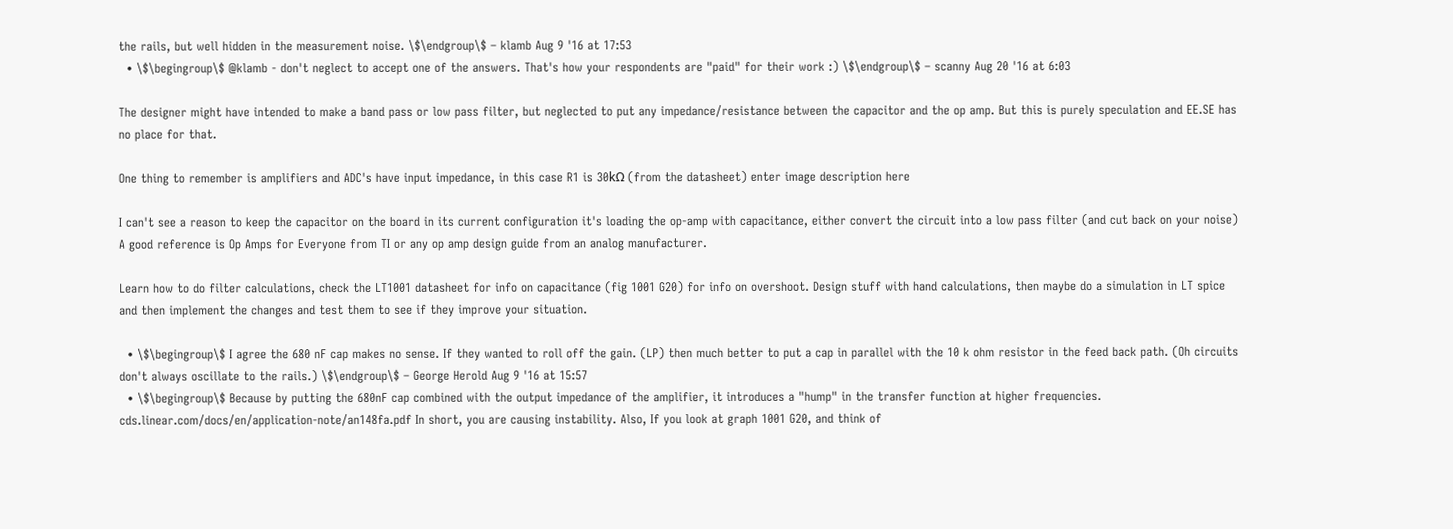the rails, but well hidden in the measurement noise. \$\endgroup\$ – klamb Aug 9 '16 at 17:53
  • \$\begingroup\$ @klamb - don't neglect to accept one of the answers. That's how your respondents are "paid" for their work :) \$\endgroup\$ – scanny Aug 20 '16 at 6:03

The designer might have intended to make a band pass or low pass filter, but neglected to put any impedance/resistance between the capacitor and the op amp. But this is purely speculation and EE.SE has no place for that.

One thing to remember is amplifiers and ADC's have input impedance, in this case R1 is 30kΩ (from the datasheet) enter image description here

I can't see a reason to keep the capacitor on the board in its current configuration it's loading the op-amp with capacitance, either convert the circuit into a low pass filter (and cut back on your noise) A good reference is Op Amps for Everyone from TI or any op amp design guide from an analog manufacturer.

Learn how to do filter calculations, check the LT1001 datasheet for info on capacitance (fig 1001 G20) for info on overshoot. Design stuff with hand calculations, then maybe do a simulation in LT spice and then implement the changes and test them to see if they improve your situation.

  • \$\begingroup\$ I agree the 680 nF cap makes no sense. If they wanted to roll off the gain. (LP) then much better to put a cap in parallel with the 10 k ohm resistor in the feed back path. (Oh circuits don't always oscillate to the rails.) \$\endgroup\$ – George Herold Aug 9 '16 at 15:57
  • \$\begingroup\$ Because by putting the 680nF cap combined with the output impedance of the amplifier, it introduces a "hump" in the transfer function at higher frequencies. cds.linear.com/docs/en/application-note/an148fa.pdf In short, you are causing instability. Also, If you look at graph 1001 G20, and think of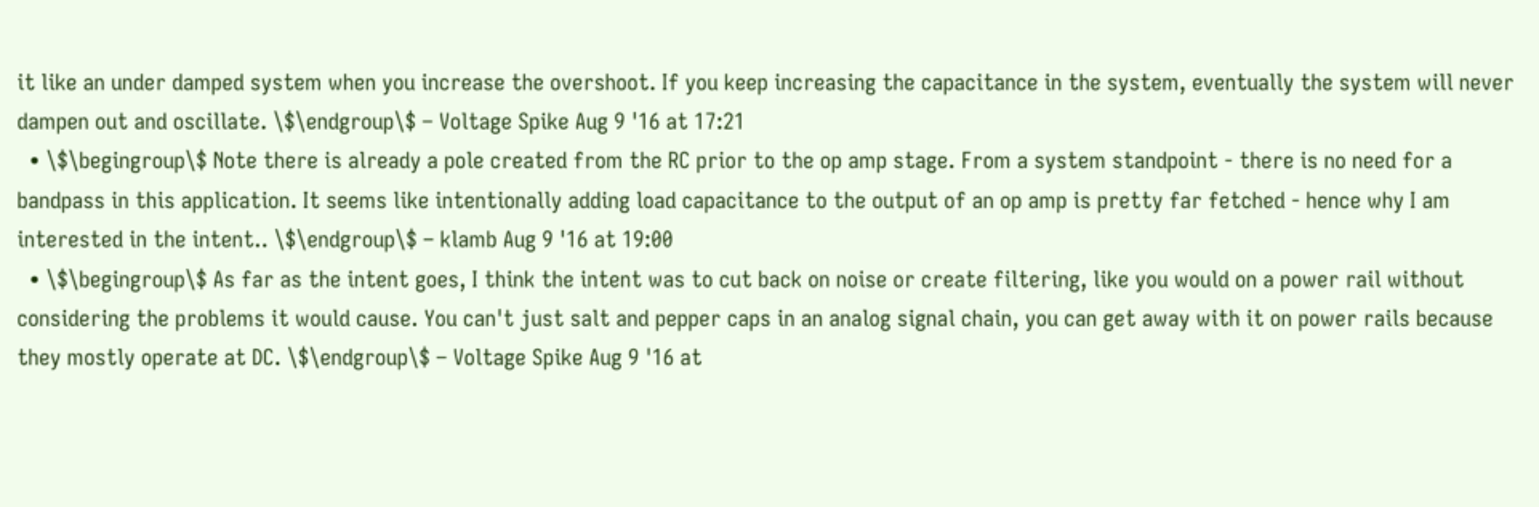it like an under damped system when you increase the overshoot. If you keep increasing the capacitance in the system, eventually the system will never dampen out and oscillate. \$\endgroup\$ – Voltage Spike Aug 9 '16 at 17:21
  • \$\begingroup\$ Note there is already a pole created from the RC prior to the op amp stage. From a system standpoint - there is no need for a bandpass in this application. It seems like intentionally adding load capacitance to the output of an op amp is pretty far fetched - hence why I am interested in the intent.. \$\endgroup\$ – klamb Aug 9 '16 at 19:00
  • \$\begingroup\$ As far as the intent goes, I think the intent was to cut back on noise or create filtering, like you would on a power rail without considering the problems it would cause. You can't just salt and pepper caps in an analog signal chain, you can get away with it on power rails because they mostly operate at DC. \$\endgroup\$ – Voltage Spike Aug 9 '16 at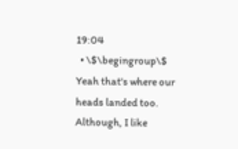19:04
  • \$\begingroup\$ Yeah that's where our heads landed too. Although, I like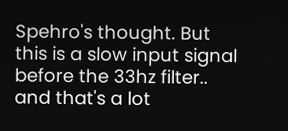Spehro's thought. But this is a slow input signal before the 33hz filter.. and that's a lot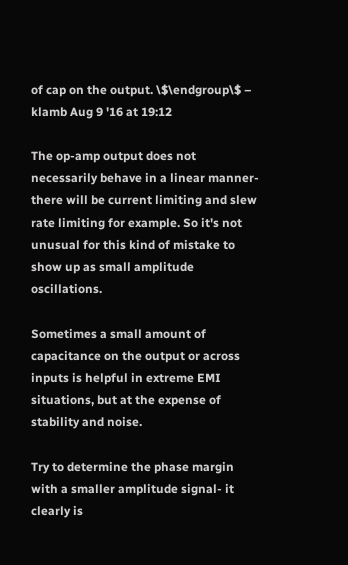of cap on the output. \$\endgroup\$ – klamb Aug 9 '16 at 19:12

The op-amp output does not necessarily behave in a linear manner- there will be current limiting and slew rate limiting for example. So it's not unusual for this kind of mistake to show up as small amplitude oscillations.

Sometimes a small amount of capacitance on the output or across inputs is helpful in extreme EMI situations, but at the expense of stability and noise.

Try to determine the phase margin with a smaller amplitude signal- it clearly is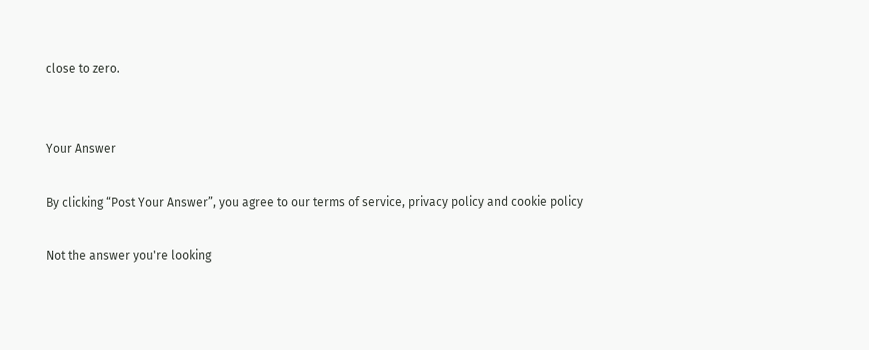close to zero.


Your Answer

By clicking “Post Your Answer”, you agree to our terms of service, privacy policy and cookie policy

Not the answer you're looking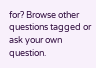for? Browse other questions tagged or ask your own question.